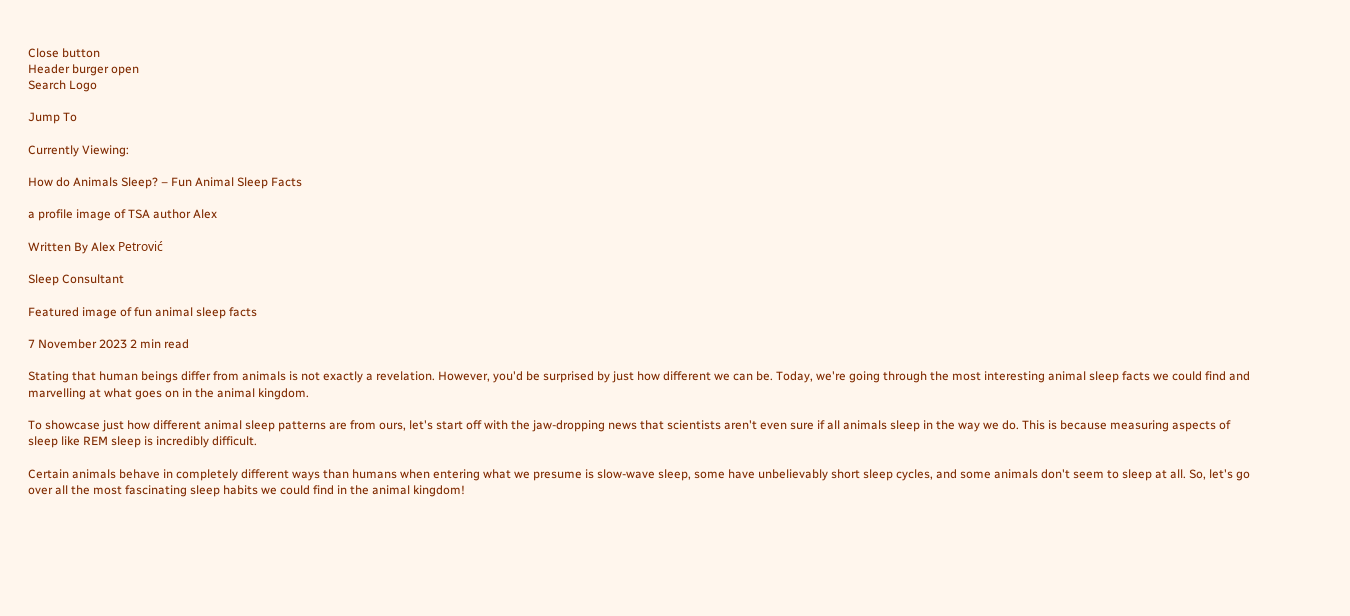Close button
Header burger open
Search Logo

Jump To

Currently Viewing:

How do Animals Sleep? – Fun Animal Sleep Facts

a profile image of TSA author Alex

Written By Alex Petrović

Sleep Consultant

Featured image of fun animal sleep facts

7 November 2023 2 min read

Stating that human beings differ from animals is not exactly a revelation. However, you'd be surprised by just how different we can be. Today, we're going through the most interesting animal sleep facts we could find and marvelling at what goes on in the animal kingdom.

To showcase just how different animal sleep patterns are from ours, let's start off with the jaw-dropping news that scientists aren't even sure if all animals sleep in the way we do. This is because measuring aspects of sleep like REM sleep is incredibly difficult.

Certain animals behave in completely different ways than humans when entering what we presume is slow-wave sleep, some have unbelievably short sleep cycles, and some animals don't seem to sleep at all. So, let's go over all the most fascinating sleep habits we could find in the animal kingdom!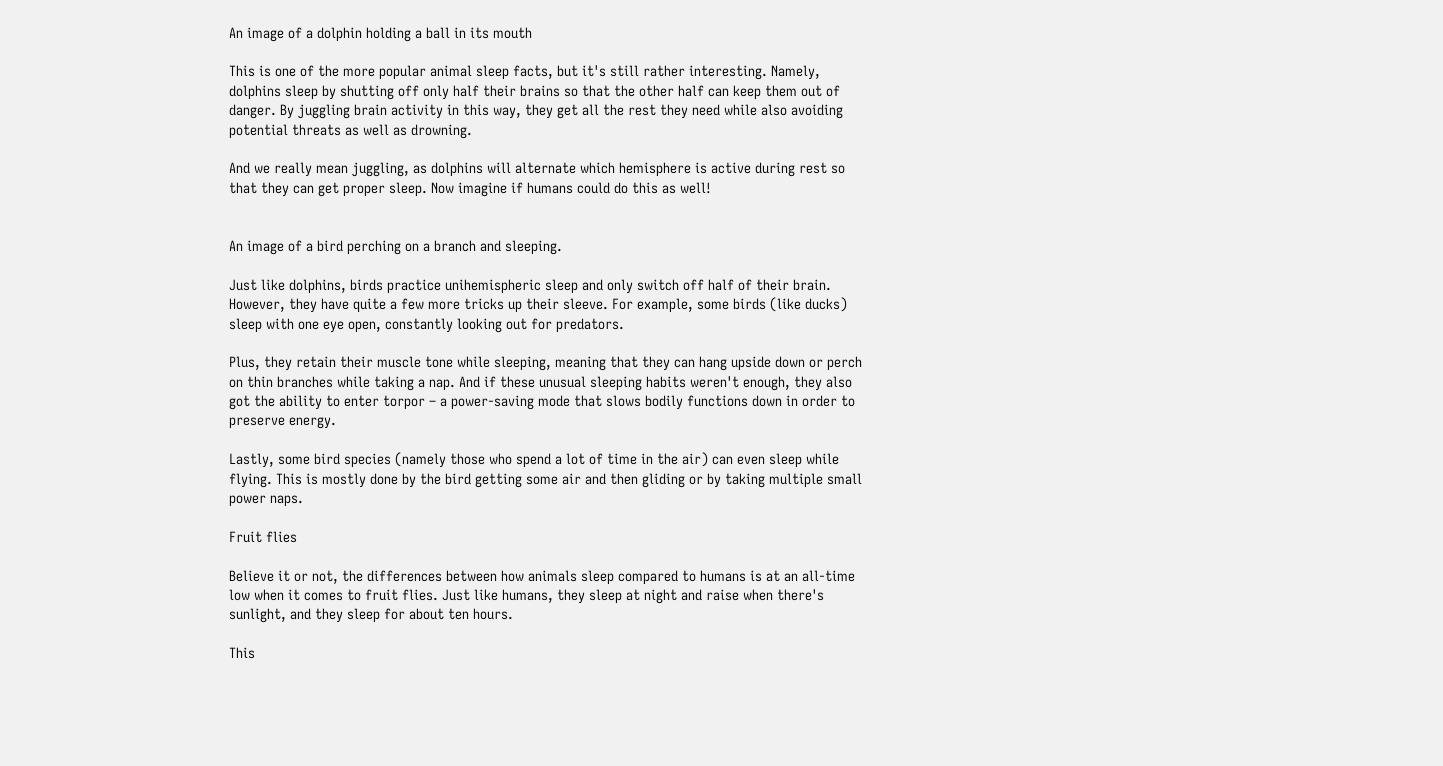An image of a dolphin holding a ball in its mouth

This is one of the more popular animal sleep facts, but it's still rather interesting. Namely, dolphins sleep by shutting off only half their brains so that the other half can keep them out of danger. By juggling brain activity in this way, they get all the rest they need while also avoiding potential threats as well as drowning.

And we really mean juggling, as dolphins will alternate which hemisphere is active during rest so that they can get proper sleep. Now imagine if humans could do this as well!


An image of a bird perching on a branch and sleeping.

Just like dolphins, birds practice unihemispheric sleep and only switch off half of their brain. However, they have quite a few more tricks up their sleeve. For example, some birds (like ducks) sleep with one eye open, constantly looking out for predators.

Plus, they retain their muscle tone while sleeping, meaning that they can hang upside down or perch on thin branches while taking a nap. And if these unusual sleeping habits weren't enough, they also got the ability to enter torpor – a power-saving mode that slows bodily functions down in order to preserve energy.

Lastly, some bird species (namely those who spend a lot of time in the air) can even sleep while flying. This is mostly done by the bird getting some air and then gliding or by taking multiple small power naps.

Fruit flies

Believe it or not, the differences between how animals sleep compared to humans is at an all-time low when it comes to fruit flies. Just like humans, they sleep at night and raise when there's sunlight, and they sleep for about ten hours.

This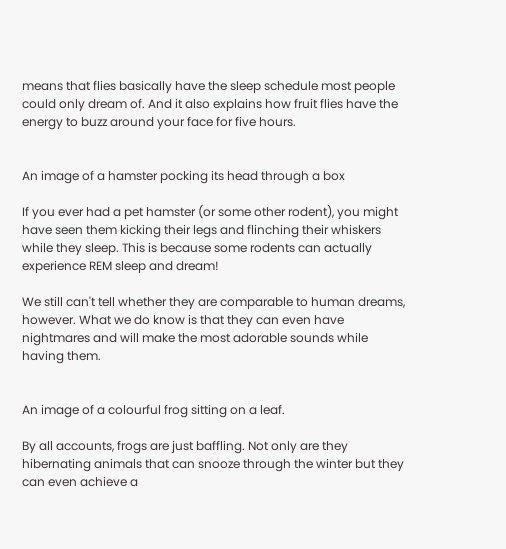means that flies basically have the sleep schedule most people could only dream of. And it also explains how fruit flies have the energy to buzz around your face for five hours.


An image of a hamster pocking its head through a box

If you ever had a pet hamster (or some other rodent), you might have seen them kicking their legs and flinching their whiskers while they sleep. This is because some rodents can actually experience REM sleep and dream!

We still can't tell whether they are comparable to human dreams, however. What we do know is that they can even have nightmares and will make the most adorable sounds while having them.


An image of a colourful frog sitting on a leaf.

By all accounts, frogs are just baffling. Not only are they hibernating animals that can snooze through the winter but they can even achieve a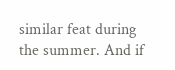similar feat during the summer. And if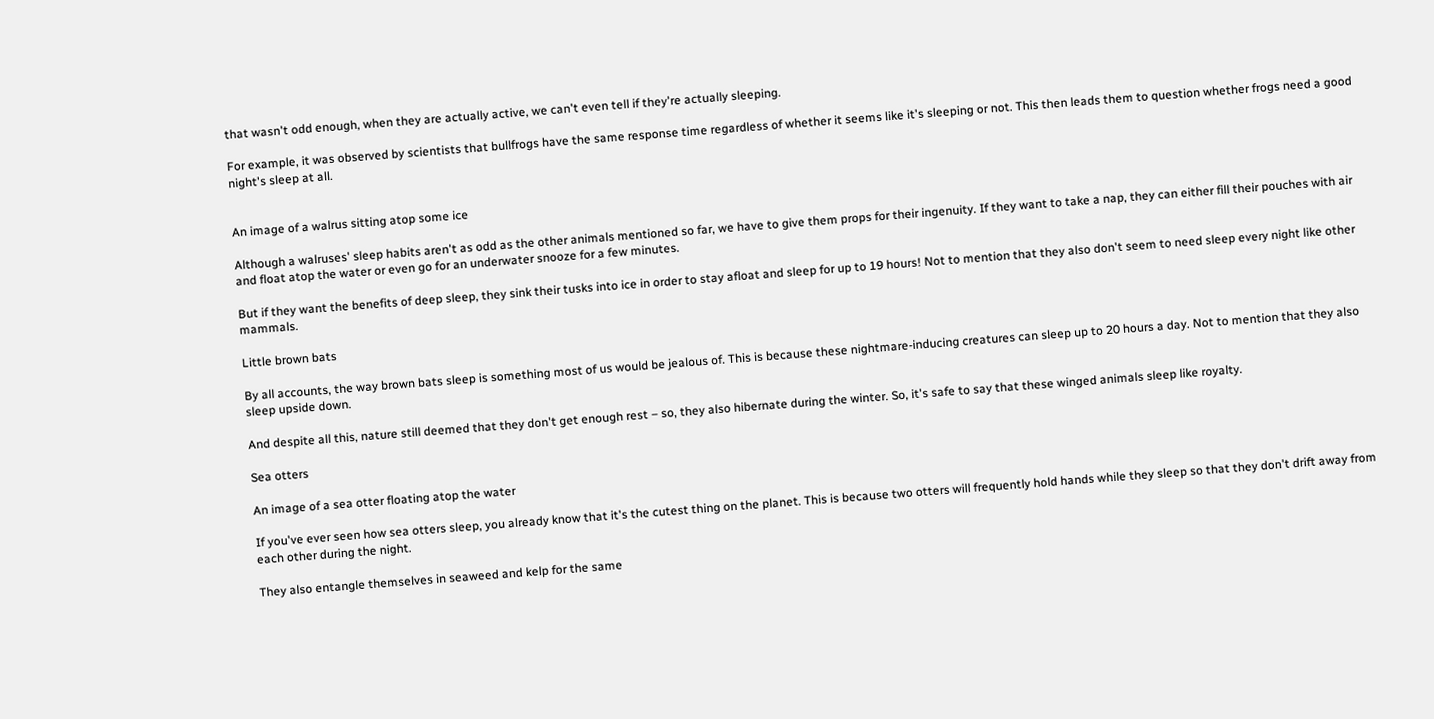that wasn't odd enough, when they are actually active, we can't even tell if they're actually sleeping.

For example, it was observed by scientists that bullfrogs have the same response time regardless of whether it seems like it's sleeping or not. This then leads them to question whether frogs need a good night's sleep at all.


An image of a walrus sitting atop some ice

Although a walruses' sleep habits aren't as odd as the other animals mentioned so far, we have to give them props for their ingenuity. If they want to take a nap, they can either fill their pouches with air and float atop the water or even go for an underwater snooze for a few minutes.

But if they want the benefits of deep sleep, they sink their tusks into ice in order to stay afloat and sleep for up to 19 hours! Not to mention that they also don't seem to need sleep every night like other mammals.

Little brown bats

By all accounts, the way brown bats sleep is something most of us would be jealous of. This is because these nightmare-inducing creatures can sleep up to 20 hours a day. Not to mention that they also sleep upside down.

And despite all this, nature still deemed that they don't get enough rest – so, they also hibernate during the winter. So, it's safe to say that these winged animals sleep like royalty.

Sea otters

An image of a sea otter floating atop the water

If you've ever seen how sea otters sleep, you already know that it's the cutest thing on the planet. This is because two otters will frequently hold hands while they sleep so that they don't drift away from each other during the night.

They also entangle themselves in seaweed and kelp for the same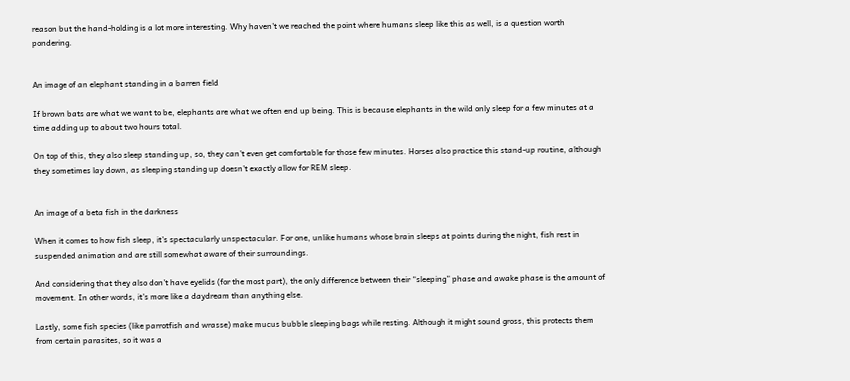reason but the hand-holding is a lot more interesting. Why haven't we reached the point where humans sleep like this as well, is a question worth pondering.


An image of an elephant standing in a barren field

If brown bats are what we want to be, elephants are what we often end up being. This is because elephants in the wild only sleep for a few minutes at a time adding up to about two hours total.

On top of this, they also sleep standing up, so, they can't even get comfortable for those few minutes. Horses also practice this stand-up routine, although they sometimes lay down, as sleeping standing up doesn't exactly allow for REM sleep.


An image of a beta fish in the darkness

When it comes to how fish sleep, it's spectacularly unspectacular. For one, unlike humans whose brain sleeps at points during the night, fish rest in suspended animation and are still somewhat aware of their surroundings.

And considering that they also don't have eyelids (for the most part), the only difference between their “sleeping” phase and awake phase is the amount of movement. In other words, it's more like a daydream than anything else.

Lastly, some fish species (like parrotfish and wrasse) make mucus bubble sleeping bags while resting. Although it might sound gross, this protects them from certain parasites, so it was a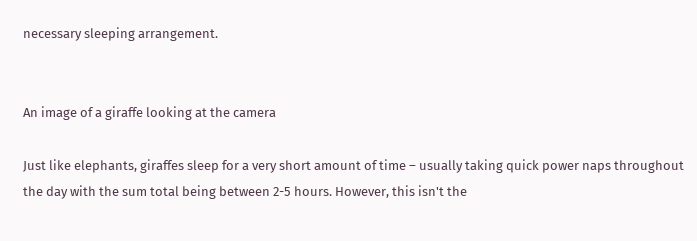necessary sleeping arrangement.


An image of a giraffe looking at the camera

Just like elephants, giraffes sleep for a very short amount of time – usually taking quick power naps throughout the day with the sum total being between 2-5 hours. However, this isn't the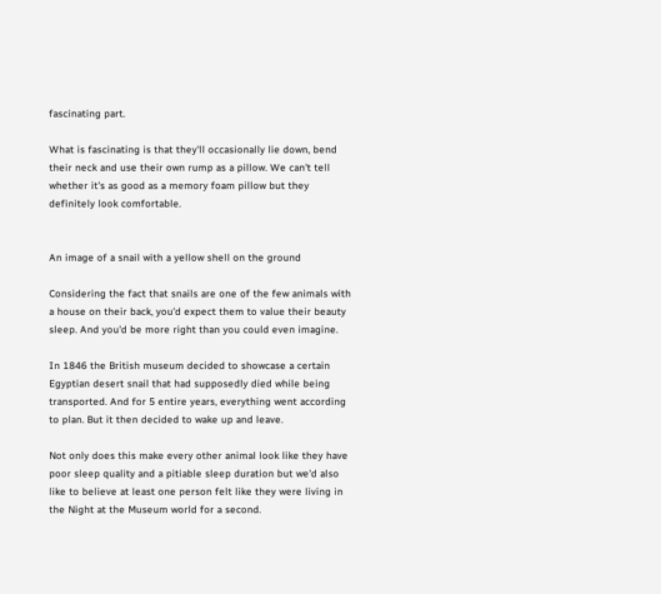fascinating part.

What is fascinating is that they'll occasionally lie down, bend their neck and use their own rump as a pillow. We can't tell whether it's as good as a memory foam pillow but they definitely look comfortable.


An image of a snail with a yellow shell on the ground

Considering the fact that snails are one of the few animals with a house on their back, you'd expect them to value their beauty sleep. And you'd be more right than you could even imagine.

In 1846 the British museum decided to showcase a certain Egyptian desert snail that had supposedly died while being transported. And for 5 entire years, everything went according to plan. But it then decided to wake up and leave.

Not only does this make every other animal look like they have poor sleep quality and a pitiable sleep duration but we'd also like to believe at least one person felt like they were living in the Night at the Museum world for a second.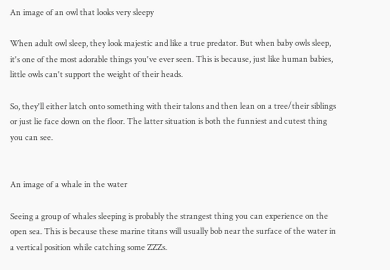An image of an owl that looks very sleepy

When adult owl sleep, they look majestic and like a true predator. But when baby owls sleep, it's one of the most adorable things you've ever seen. This is because, just like human babies, little owls can't support the weight of their heads.

So, they'll either latch onto something with their talons and then lean on a tree/their siblings or just lie face down on the floor. The latter situation is both the funniest and cutest thing you can see.


An image of a whale in the water

Seeing a group of whales sleeping is probably the strangest thing you can experience on the open sea. This is because these marine titans will usually bob near the surface of the water in a vertical position while catching some ZZZs.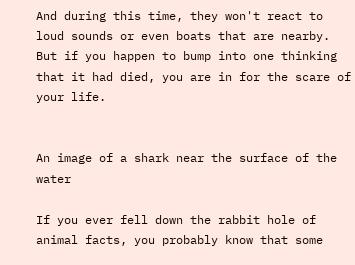And during this time, they won't react to loud sounds or even boats that are nearby. But if you happen to bump into one thinking that it had died, you are in for the scare of your life.


An image of a shark near the surface of the water

If you ever fell down the rabbit hole of animal facts, you probably know that some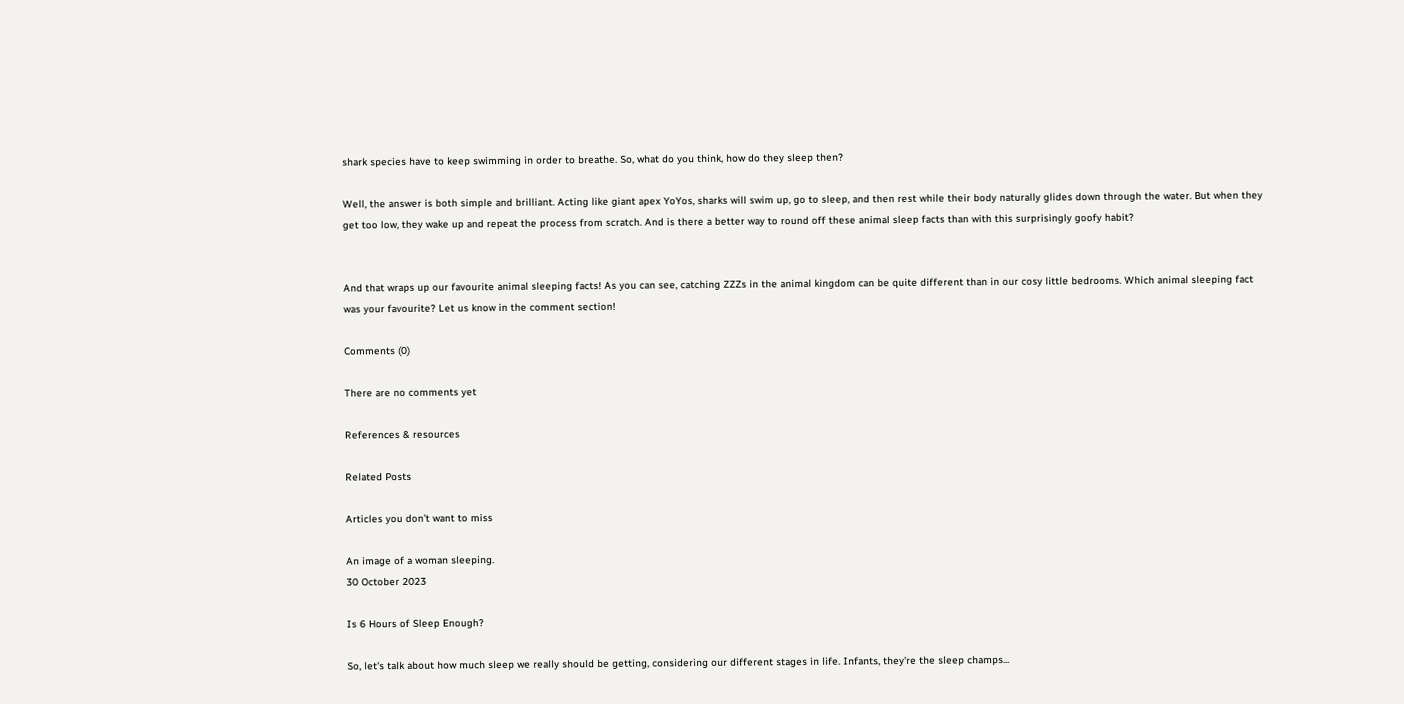shark species have to keep swimming in order to breathe. So, what do you think, how do they sleep then?

Well, the answer is both simple and brilliant. Acting like giant apex YoYos, sharks will swim up, go to sleep, and then rest while their body naturally glides down through the water. But when they get too low, they wake up and repeat the process from scratch. And is there a better way to round off these animal sleep facts than with this surprisingly goofy habit?


And that wraps up our favourite animal sleeping facts! As you can see, catching ZZZs in the animal kingdom can be quite different than in our cosy little bedrooms. Which animal sleeping fact was your favourite? Let us know in the comment section!

Comments (0)

There are no comments yet

References & resources

Related Posts

Articles you don’t want to miss

An image of a woman sleeping.
30 October 2023

Is 6 Hours of Sleep Enough?

So, let's talk about how much sleep we really should be getting, considering our different stages in life. Infants, they're the sleep champs...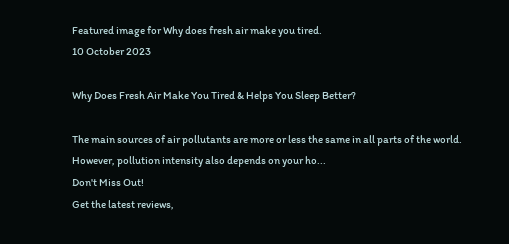Featured image for Why does fresh air make you tired.
10 October 2023

Why Does Fresh Air Make You Tired & Helps You Sleep Better?

The main sources of air pollutants are more or less the same in all parts of the world. However, pollution intensity also depends on your ho...
Don't Miss Out!
Get the latest reviews,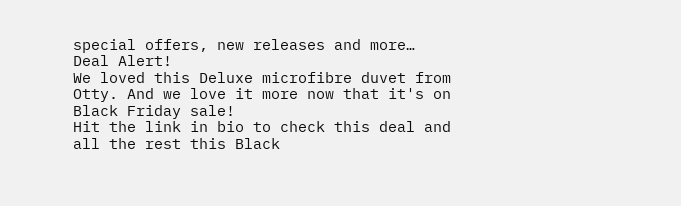special offers, new releases and more…
Deal Alert!
We loved this Deluxe microfibre duvet from Otty. And we love it more now that it's on Black Friday sale!
Hit the link in bio to check this deal and all the rest this Black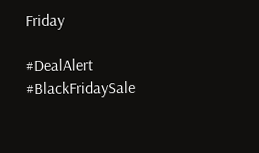Friday

#DealAlert #BlackFridaySale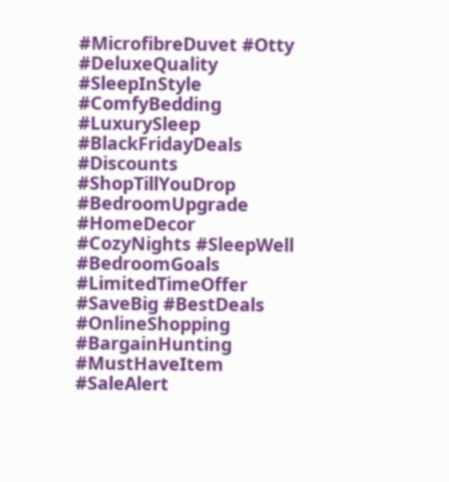#MicrofibreDuvet #Otty #DeluxeQuality #SleepInStyle #ComfyBedding  #LuxurySleep #BlackFridayDeals #Discounts #ShopTillYouDrop #BedroomUpgrade #HomeDecor #CozyNights #SleepWell #BedroomGoals #LimitedTimeOffer #SaveBig #BestDeals #OnlineShopping #BargainHunting #MustHaveItem #SaleAlert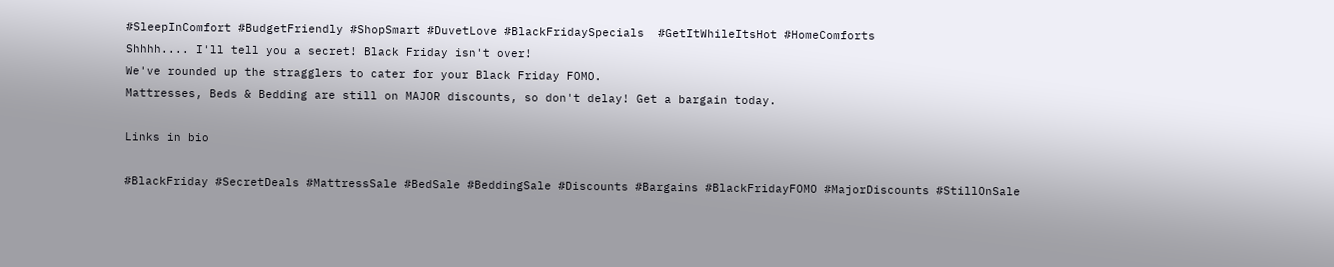#SleepInComfort #BudgetFriendly #ShopSmart #DuvetLove #BlackFridaySpecials  #GetItWhileItsHot #HomeComforts
Shhhh.... I'll tell you a secret! Black Friday isn't over!
We've rounded up the stragglers to cater for your Black Friday FOMO.
Mattresses, Beds & Bedding are still on MAJOR discounts, so don't delay! Get a bargain today.

Links in bio

#BlackFriday #SecretDeals #MattressSale #BedSale #BeddingSale #Discounts #Bargains #BlackFridayFOMO #MajorDiscounts #StillOnSale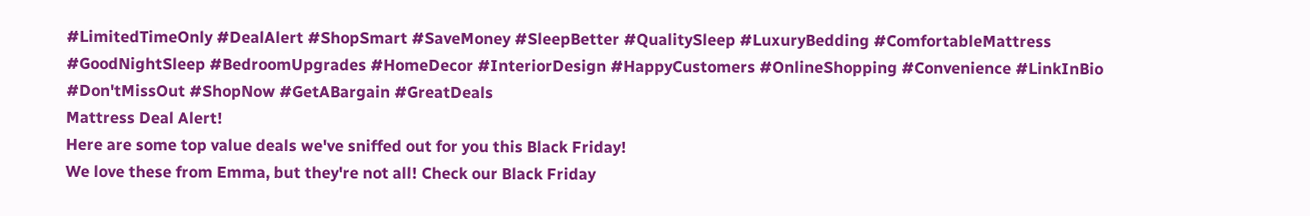#LimitedTimeOnly #DealAlert #ShopSmart #SaveMoney #SleepBetter #QualitySleep #LuxuryBedding #ComfortableMattress #GoodNightSleep #BedroomUpgrades #HomeDecor #InteriorDesign #HappyCustomers #OnlineShopping #Convenience #LinkInBio #Don'tMissOut #ShopNow #GetABargain #GreatDeals
Mattress Deal Alert!
Here are some top value deals we've sniffed out for you this Black Friday!
We love these from Emma, but they're not all! Check our Black Friday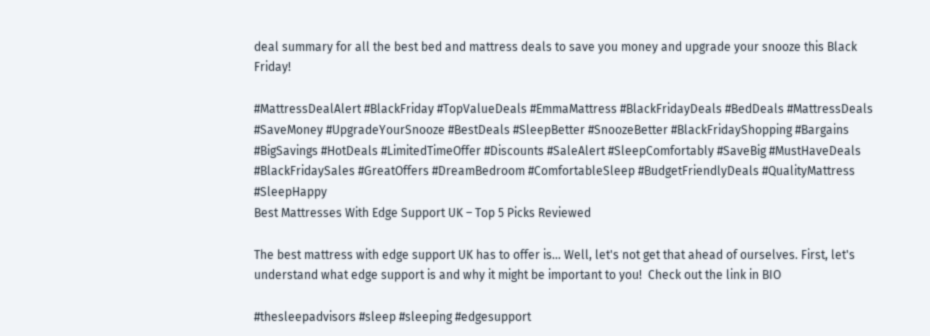deal summary for all the best bed and mattress deals to save you money and upgrade your snooze this Black Friday!

#MattressDealAlert #BlackFriday #TopValueDeals #EmmaMattress #BlackFridayDeals #BedDeals #MattressDeals #SaveMoney #UpgradeYourSnooze #BestDeals #SleepBetter #SnoozeBetter #BlackFridayShopping #Bargains #BigSavings #HotDeals #LimitedTimeOffer #Discounts #SaleAlert #SleepComfortably #SaveBig #MustHaveDeals #BlackFridaySales #GreatOffers #DreamBedroom #ComfortableSleep #BudgetFriendlyDeals #QualityMattress #SleepHappy
Best Mattresses With Edge Support UK – Top 5 Picks Reviewed

The best mattress with edge support UK has to offer is… Well, let's not get that ahead of ourselves. First, let's understand what edge support is and why it might be important to you!  Check out the link in BIO

#thesleepadvisors #sleep #sleeping #edgesupport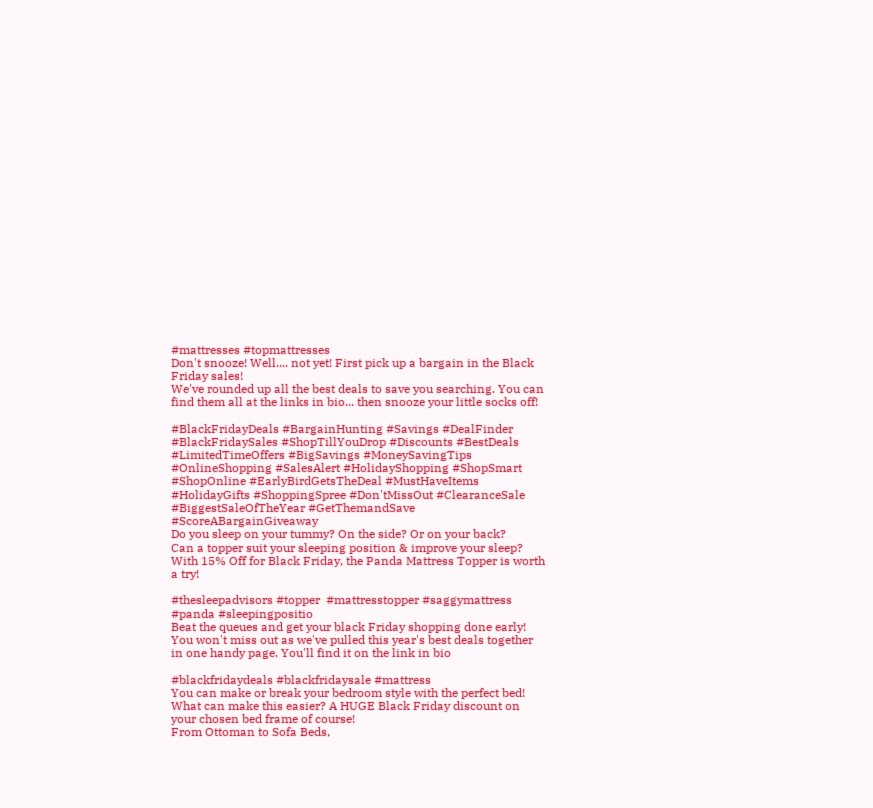#mattresses #topmattresses
Don't snooze! Well.... not yet! First pick up a bargain in the Black Friday sales!
We've rounded up all the best deals to save you searching. You can find them all at the links in bio... then snooze your little socks off!

#BlackFridayDeals #BargainHunting #Savings #DealFinder #BlackFridaySales #ShopTillYouDrop #Discounts #BestDeals #LimitedTimeOffers #BigSavings #MoneySavingTips #OnlineShopping #SalesAlert #HolidayShopping #ShopSmart #ShopOnline #EarlyBirdGetsTheDeal #MustHaveItems #HolidayGifts #ShoppingSpree #Don'tMissOut #ClearanceSale #BiggestSaleOfTheYear #GetThemandSave #ScoreABargainGiveaway
Do you sleep on your tummy? On the side? Or on your back?
Can a topper suit your sleeping position & improve your sleep?
With 15% Off for Black Friday, the Panda Mattress Topper is worth a try!

#thesleepadvisors #topper  #mattresstopper #saggymattress #panda #sleepingpositio
Beat the queues and get your black Friday shopping done early!
You won't miss out as we've pulled this year's best deals together in one handy page. You'll find it on the link in bio

#blackfridaydeals #blackfridaysale #mattress
You can make or break your bedroom style with the perfect bed! What can make this easier? A HUGE Black Friday discount on your chosen bed frame of course!
From Ottoman to Sofa Beds,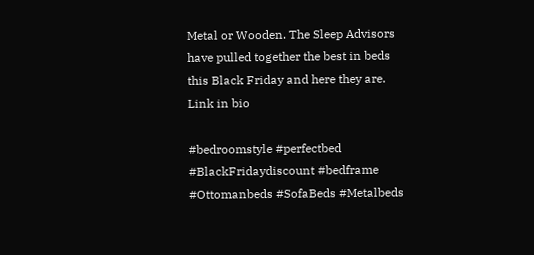Metal or Wooden. The Sleep Advisors have pulled together the best in beds this Black Friday and here they are.
Link in bio

#bedroomstyle #perfectbed #BlackFridaydiscount #bedframe #Ottomanbeds #SofaBeds #Metalbeds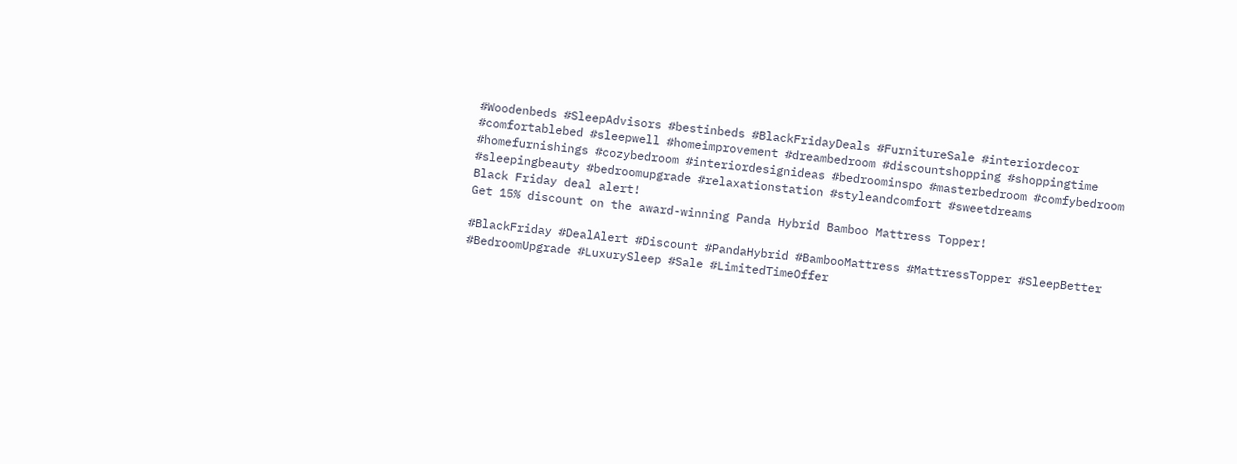#Woodenbeds #SleepAdvisors #bestinbeds #BlackFridayDeals #FurnitureSale #interiordecor #comfortablebed #sleepwell #homeimprovement #dreambedroom #discountshopping #shoppingtime #homefurnishings #cozybedroom #interiordesignideas #bedroominspo #masterbedroom #comfybedroom #sleepingbeauty #bedroomupgrade #relaxationstation #styleandcomfort #sweetdreams
Black Friday deal alert!
Get 15% discount on the award-winning Panda Hybrid Bamboo Mattress Topper!

#BlackFriday #DealAlert #Discount #PandaHybrid #BambooMattress #MattressTopper #SleepBetter #BedroomUpgrade #LuxurySleep #Sale #LimitedTimeOffer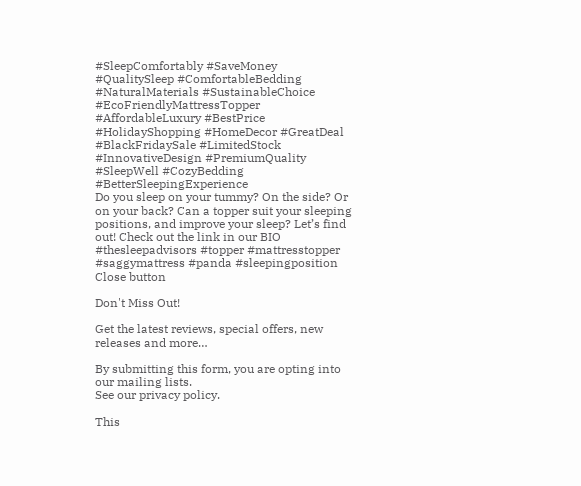#SleepComfortably #SaveMoney #QualitySleep #ComfortableBedding #NaturalMaterials #SustainableChoice #EcoFriendlyMattressTopper #AffordableLuxury #BestPrice #HolidayShopping #HomeDecor #GreatDeal #BlackFridaySale #LimitedStock #InnovativeDesign #PremiumQuality #SleepWell #CozyBedding #BetterSleepingExperience
Do you sleep on your tummy? On the side? Or on your back? Can a topper suit your sleeping positions, and improve your sleep? Let’s find out! Check out the link in our BIO
#thesleepadvisors #topper #mattresstopper #saggymattress #panda #sleepingposition
Close button

Don't Miss Out!

Get the latest reviews, special offers, new releases and more…

By submitting this form, you are opting into our mailing lists.
See our privacy policy.

This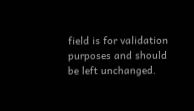field is for validation purposes and should be left unchanged.